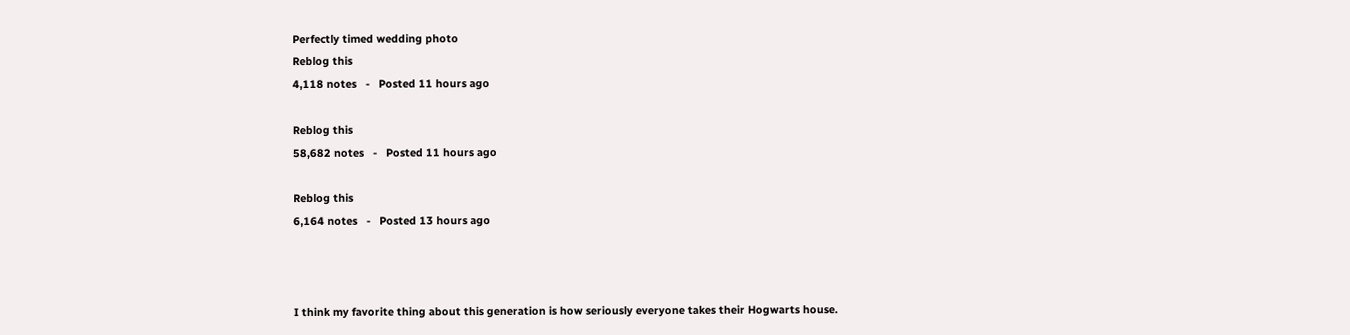Perfectly timed wedding photo
Reblog this
4,118 notes   -   Posted 11 hours ago

Reblog this
58,682 notes   -   Posted 11 hours ago

Reblog this
6,164 notes   -   Posted 13 hours ago



I think my favorite thing about this generation is how seriously everyone takes their Hogwarts house.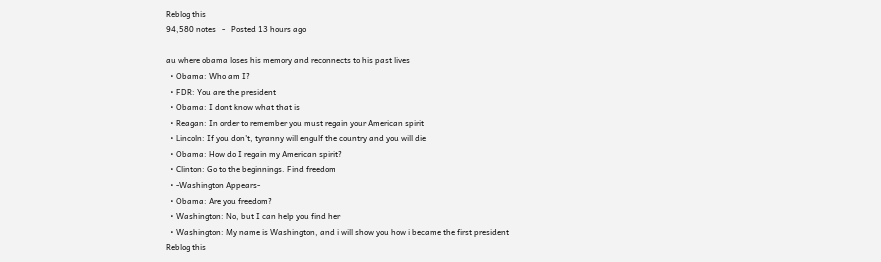Reblog this
94,580 notes   -   Posted 13 hours ago

au where obama loses his memory and reconnects to his past lives
  • Obama: Who am I?
  • FDR: You are the president
  • Obama: I dont know what that is
  • Reagan: In order to remember you must regain your American spirit
  • Lincoln: If you don't, tyranny will engulf the country and you will die
  • Obama: How do I regain my American spirit?
  • Clinton: Go to the beginnings. Find freedom
  • -Washington Appears-
  • Obama: Are you freedom?
  • Washington: No, but I can help you find her
  • Washington: My name is Washington, and i will show you how i became the first president
Reblog this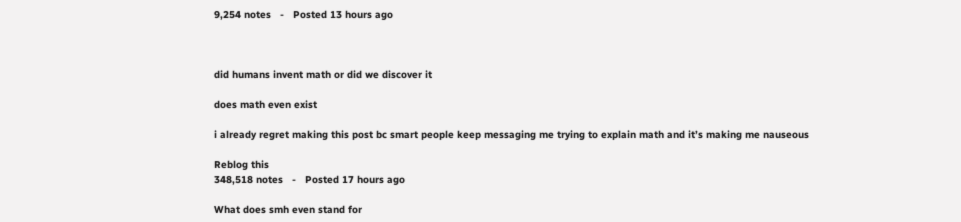9,254 notes   -   Posted 13 hours ago



did humans invent math or did we discover it

does math even exist

i already regret making this post bc smart people keep messaging me trying to explain math and it’s making me nauseous

Reblog this
348,518 notes   -   Posted 17 hours ago

What does smh even stand for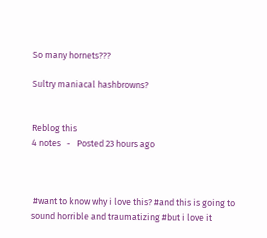So many hornets???

Sultry maniacal hashbrowns?


Reblog this
4 notes   -   Posted 23 hours ago



 #want to know why i love this? #and this is going to sound horrible and traumatizing #but i love it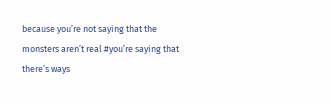because you’re not saying that the monsters aren’t real #you’re saying that there’s ways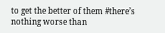to get the better of them #there’s nothing worse than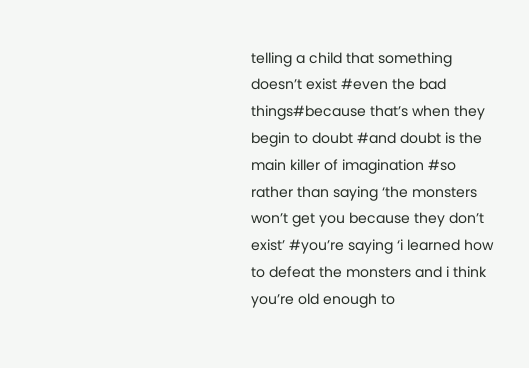telling a child that something doesn’t exist #even the bad things#because that’s when they begin to doubt #and doubt is the main killer of imagination #so rather than saying ‘the monsters won’t get you because they don’t exist’ #you’re saying ‘i learned how to defeat the monsters and i think you’re old enough to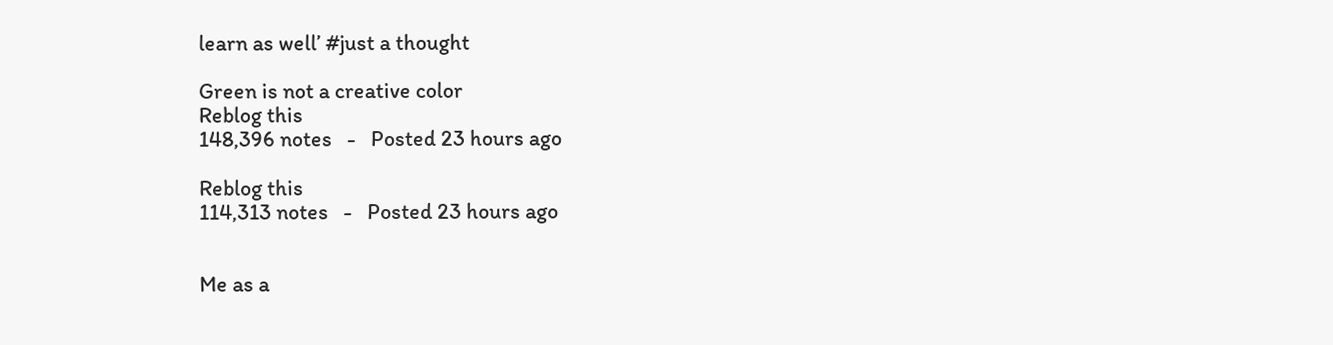learn as well’ #just a thought

Green is not a creative color
Reblog this
148,396 notes   -   Posted 23 hours ago

Reblog this
114,313 notes   -   Posted 23 hours ago


Me as a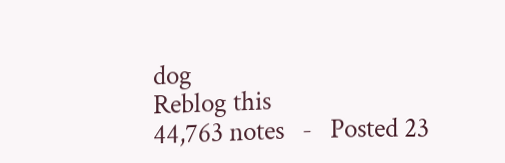dog
Reblog this
44,763 notes   -   Posted 23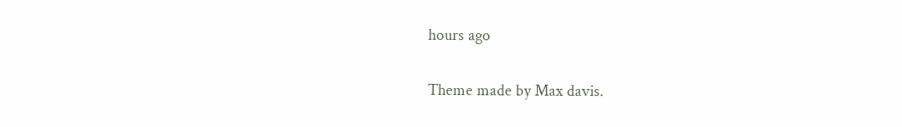hours ago

Theme made by Max davis.